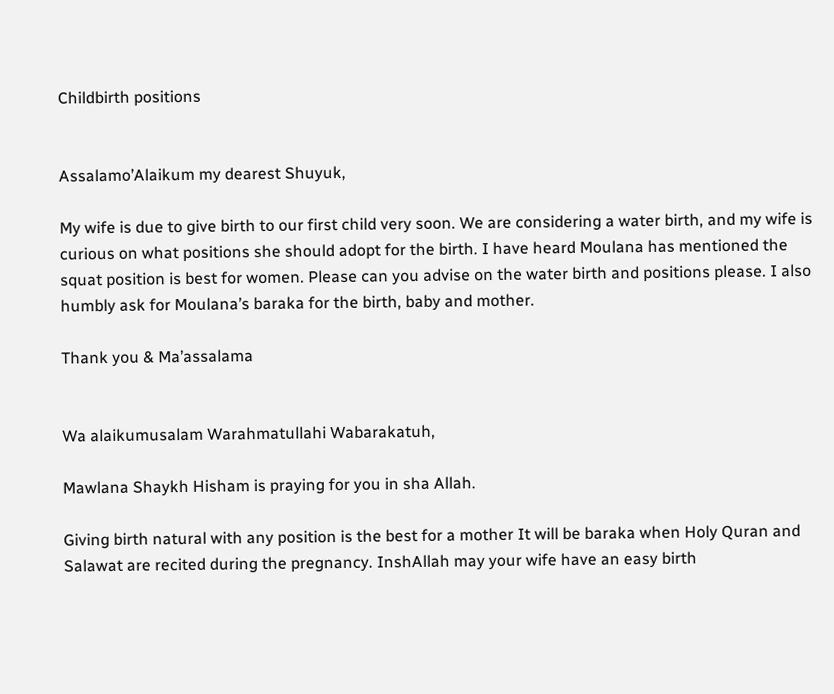Childbirth positions


Assalamo’Alaikum my dearest Shuyuk,

My wife is due to give birth to our first child very soon. We are considering a water birth, and my wife is curious on what positions she should adopt for the birth. I have heard Moulana has mentioned the squat position is best for women. Please can you advise on the water birth and positions please. I also humbly ask for Moulana’s baraka for the birth, baby and mother.

Thank you & Ma’assalama


Wa alaikumusalam Warahmatullahi Wabarakatuh,

Mawlana Shaykh Hisham is praying for you in sha Allah.

Giving birth natural with any position is the best for a mother It will be baraka when Holy Quran and Salawat are recited during the pregnancy. InshAllah may your wife have an easy birth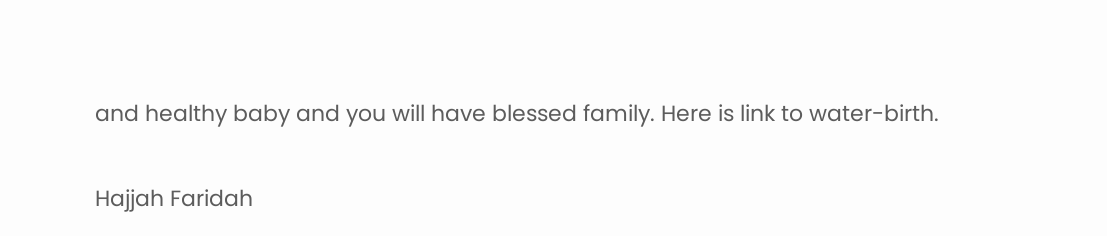and healthy baby and you will have blessed family. Here is link to water-birth.

Hajjah Faridah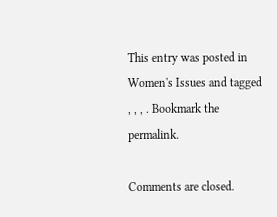This entry was posted in Women's Issues and tagged , , , . Bookmark the permalink.

Comments are closed.